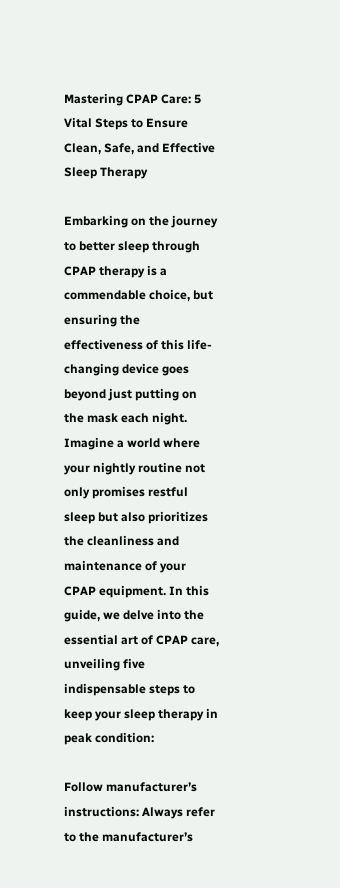Mastering CPAP Care: 5 Vital Steps to Ensure Clean, Safe, and Effective Sleep Therapy

Embarking on the journey to better sleep through CPAP therapy is a commendable choice, but ensuring the effectiveness of this life-changing device goes beyond just putting on the mask each night. Imagine a world where your nightly routine not only promises restful sleep but also prioritizes the cleanliness and maintenance of your CPAP equipment. In this guide, we delve into the essential art of CPAP care, unveiling five indispensable steps to keep your sleep therapy in peak condition:

Follow manufacturer’s instructions: Always refer to the manufacturer’s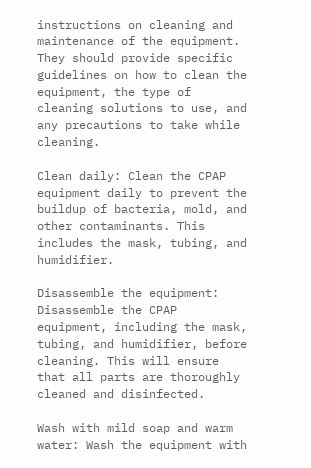instructions on cleaning and maintenance of the equipment. They should provide specific guidelines on how to clean the equipment, the type of cleaning solutions to use, and any precautions to take while cleaning.

Clean daily: Clean the CPAP equipment daily to prevent the buildup of bacteria, mold, and other contaminants. This includes the mask, tubing, and humidifier.

Disassemble the equipment: Disassemble the CPAP equipment, including the mask, tubing, and humidifier, before cleaning. This will ensure that all parts are thoroughly cleaned and disinfected.

Wash with mild soap and warm water: Wash the equipment with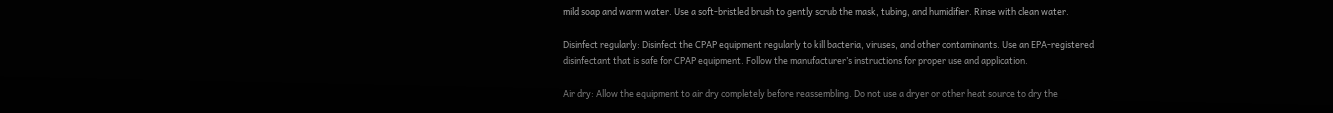mild soap and warm water. Use a soft-bristled brush to gently scrub the mask, tubing, and humidifier. Rinse with clean water.

Disinfect regularly: Disinfect the CPAP equipment regularly to kill bacteria, viruses, and other contaminants. Use an EPA-registered disinfectant that is safe for CPAP equipment. Follow the manufacturer’s instructions for proper use and application.

Air dry: Allow the equipment to air dry completely before reassembling. Do not use a dryer or other heat source to dry the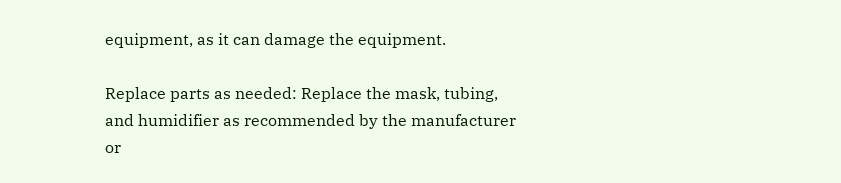equipment, as it can damage the equipment.

Replace parts as needed: Replace the mask, tubing, and humidifier as recommended by the manufacturer or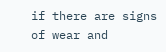if there are signs of wear and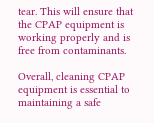tear. This will ensure that the CPAP equipment is working properly and is free from contaminants.

Overall, cleaning CPAP equipment is essential to maintaining a safe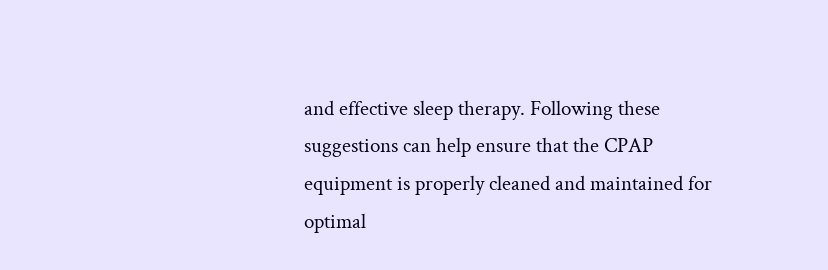and effective sleep therapy. Following these suggestions can help ensure that the CPAP equipment is properly cleaned and maintained for optimal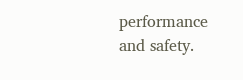performance and safety.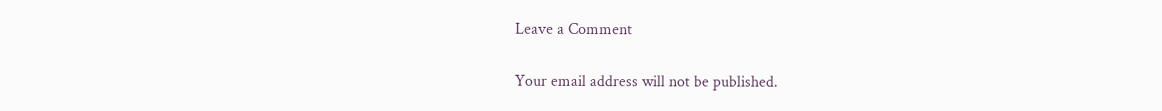Leave a Comment

Your email address will not be published.